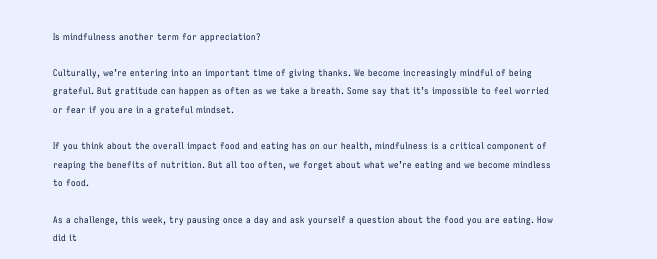Is mindfulness another term for appreciation?

Culturally, we’re entering into an important time of giving thanks. We become increasingly mindful of being grateful. But gratitude can happen as often as we take a breath. Some say that it’s impossible to feel worried or fear if you are in a grateful mindset.

If you think about the overall impact food and eating has on our health, mindfulness is a critical component of reaping the benefits of nutrition. But all too often, we forget about what we’re eating and we become mindless to food.

As a challenge, this week, try pausing once a day and ask yourself a question about the food you are eating. How did it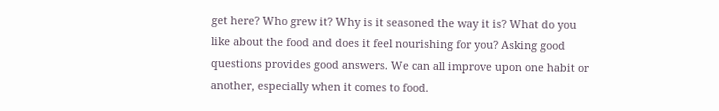get here? Who grew it? Why is it seasoned the way it is? What do you like about the food and does it feel nourishing for you? Asking good questions provides good answers. We can all improve upon one habit or another, especially when it comes to food.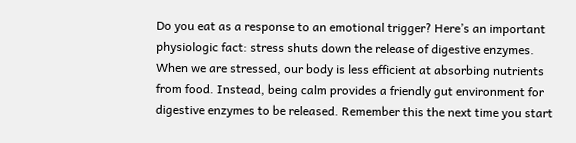Do you eat as a response to an emotional trigger? Here’s an important physiologic fact: stress shuts down the release of digestive enzymes. When we are stressed, our body is less efficient at absorbing nutrients from food. Instead, being calm provides a friendly gut environment for digestive enzymes to be released. Remember this the next time you start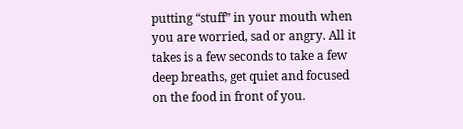putting “stuff” in your mouth when you are worried, sad or angry. All it takes is a few seconds to take a few deep breaths, get quiet and focused on the food in front of you.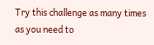Try this challenge as many times as you need to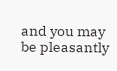and you may be pleasantly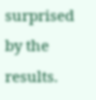surprised by the results.